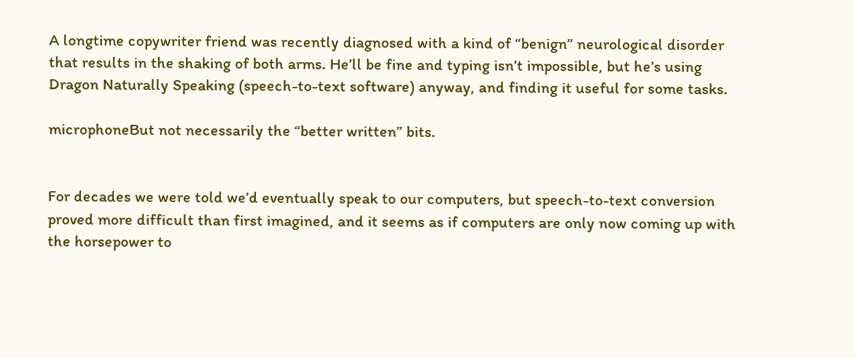A longtime copywriter friend was recently diagnosed with a kind of “benign” neurological disorder that results in the shaking of both arms. He’ll be fine and typing isn’t impossible, but he’s using Dragon Naturally Speaking (speech-to-text software) anyway, and finding it useful for some tasks.

microphoneBut not necessarily the “better written” bits.


For decades we were told we’d eventually speak to our computers, but speech-to-text conversion proved more difficult than first imagined, and it seems as if computers are only now coming up with the horsepower to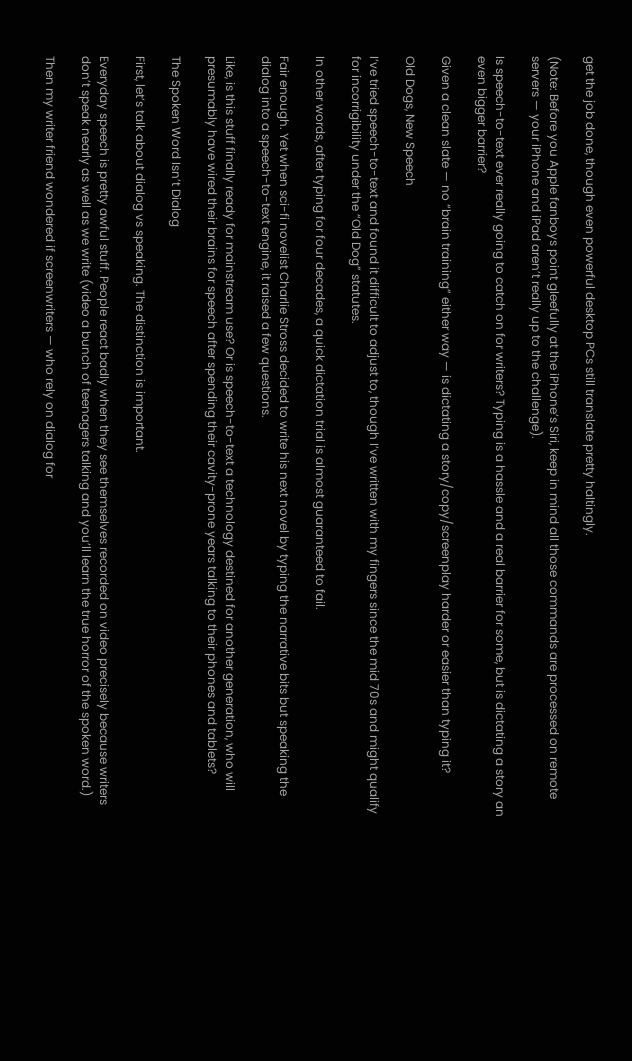get the job done, though even powerful desktop PCs still translate pretty haltingly.

(Note: Before you Apple fanboys point gleefully at the iPhone’s Siri, keep in mind all those commands are processed on remote servers — your iPhone and iPad aren’t really up to the challenge).

Is speech-to-text ever really going to catch on for writers? Typing is a hassle and a real barrier for some, but is dictating a story an even bigger barrier?

Given a clean slate — no “brain training” either way — is dictating a story/copy/screenplay harder or easier than typing it?

Old Dogs, New Speech

I’ve tried speech-to-text and found it difficult to adjust to, though I’ve written with my fingers since the mid 70s and might qualify for incorrigibility under the “Old Dog” statutes.

In other words, after typing for four decades, a quick dictation trial is almost guaranteed to fail.

Fair enough. Yet when sci-fi novelist Charlie Stross decided to write his next novel by typing the narrative bits but speaking the dialog into a speech-to-text engine, it raised a few questions.

Like, is this stuff finally ready for mainstream use? Or is speech-to-text a technology destined for another generation, who will presumably have wired their brains for speech after spending their cavity-prone years talking to their phones and tablets?

The Spoken Word Isn’t Dialog

First, let’s talk about dialog vs speaking. The distinction is important.

Everyday speech is pretty awful stuff. People react badly when they see themselves recorded on video precisely because writers don’t speak nearly as well as we write (video a bunch of teenagers talking and you’ll learn the true horror of the spoken word.)

Then my writer friend wondered if screenwriters — who rely on dialog for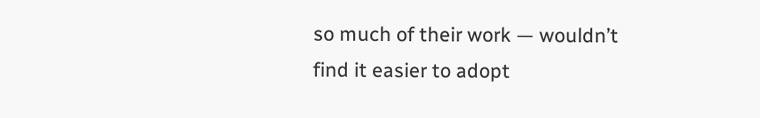so much of their work — wouldn’t find it easier to adopt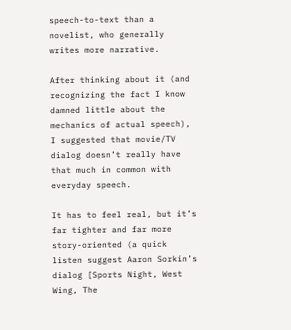speech-to-text than a novelist, who generally writes more narrative.

After thinking about it (and recognizing the fact I know damned little about the mechanics of actual speech), I suggested that movie/TV dialog doesn’t really have that much in common with everyday speech.

It has to feel real, but it’s far tighter and far more story-oriented (a quick listen suggest Aaron Sorkin’s dialog [Sports Night, West Wing, The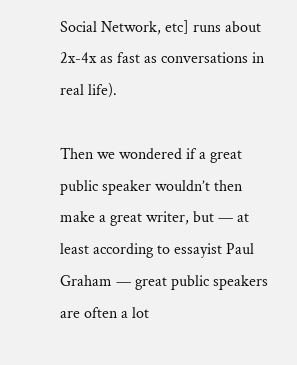Social Network, etc] runs about 2x-4x as fast as conversations in real life).

Then we wondered if a great public speaker wouldn’t then make a great writer, but — at least according to essayist Paul Graham — great public speakers are often a lot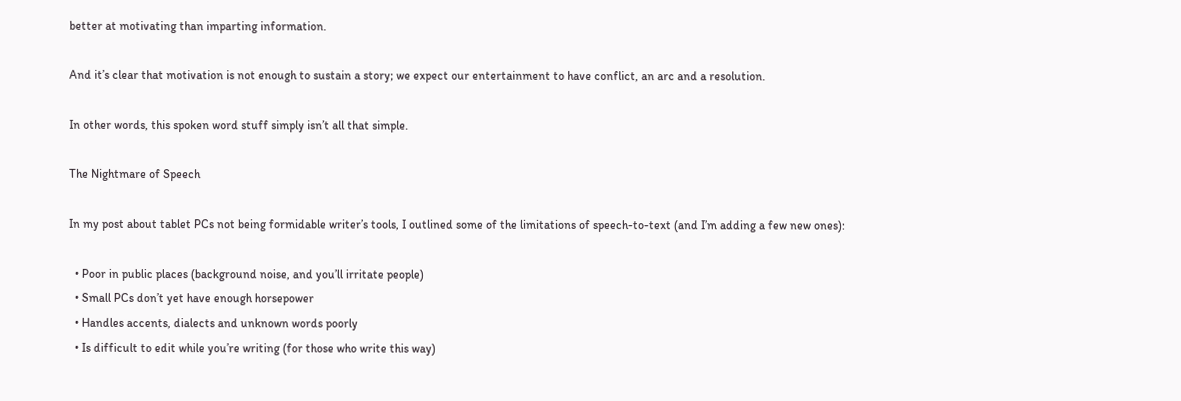better at motivating than imparting information.

And it’s clear that motivation is not enough to sustain a story; we expect our entertainment to have conflict, an arc and a resolution.

In other words, this spoken word stuff simply isn’t all that simple.

The Nightmare of Speech

In my post about tablet PCs not being formidable writer’s tools, I outlined some of the limitations of speech-to-text (and I’m adding a few new ones):

  • Poor in public places (background noise, and you’ll irritate people)
  • Small PCs don’t yet have enough horsepower
  • Handles accents, dialects and unknown words poorly
  • Is difficult to edit while you’re writing (for those who write this way)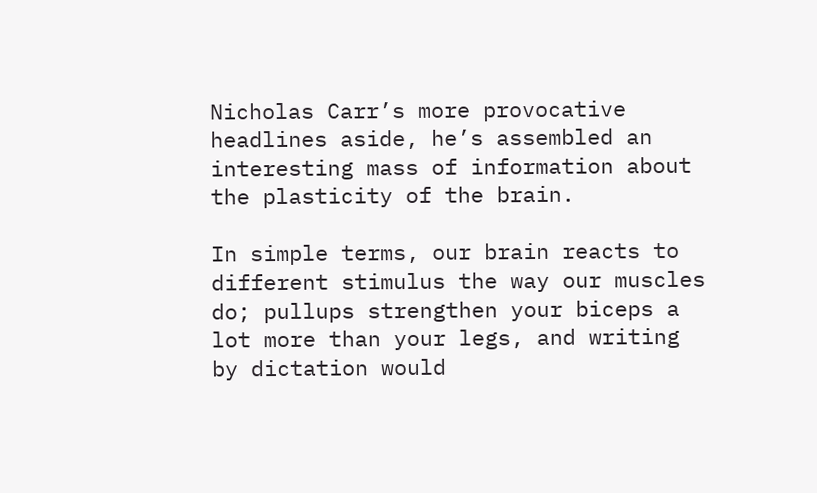Nicholas Carr’s more provocative headlines aside, he’s assembled an interesting mass of information about the plasticity of the brain.

In simple terms, our brain reacts to different stimulus the way our muscles do; pullups strengthen your biceps a lot more than your legs, and writing by dictation would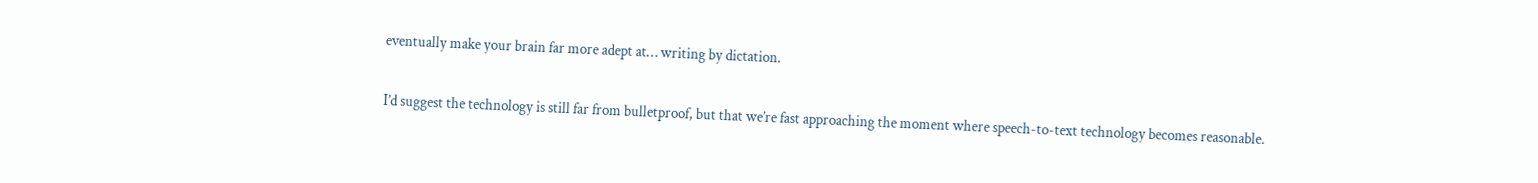eventually make your brain far more adept at… writing by dictation.

I’d suggest the technology is still far from bulletproof, but that we’re fast approaching the moment where speech-to-text technology becomes reasonable.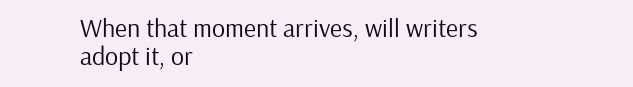When that moment arrives, will writers adopt it, or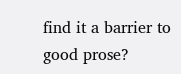find it a barrier to good prose?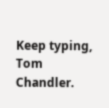Keep typing, Tom Chandler.